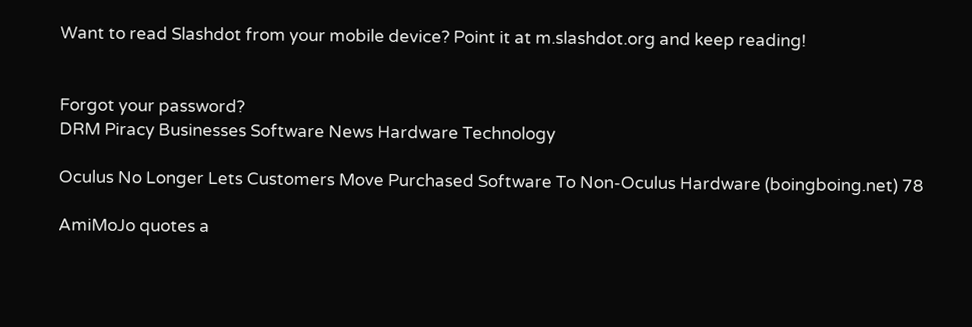Want to read Slashdot from your mobile device? Point it at m.slashdot.org and keep reading!


Forgot your password?
DRM Piracy Businesses Software News Hardware Technology

Oculus No Longer Lets Customers Move Purchased Software To Non-Oculus Hardware (boingboing.net) 78

AmiMoJo quotes a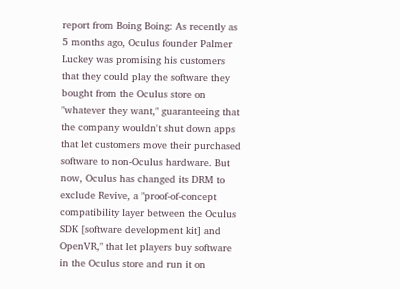report from Boing Boing: As recently as 5 months ago, Oculus founder Palmer Luckey was promising his customers that they could play the software they bought from the Oculus store on "whatever they want," guaranteeing that the company wouldn't shut down apps that let customers move their purchased software to non-Oculus hardware. But now, Oculus has changed its DRM to exclude Revive, a "proof-of-concept compatibility layer between the Oculus SDK [software development kit] and OpenVR," that let players buy software in the Oculus store and run it on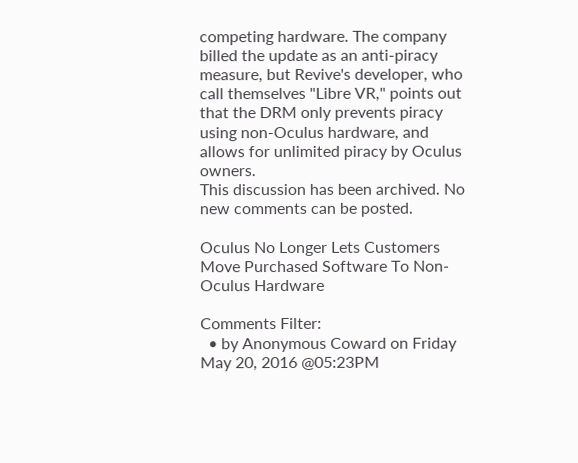competing hardware. The company billed the update as an anti-piracy measure, but Revive's developer, who call themselves "Libre VR," points out that the DRM only prevents piracy using non-Oculus hardware, and allows for unlimited piracy by Oculus owners.
This discussion has been archived. No new comments can be posted.

Oculus No Longer Lets Customers Move Purchased Software To Non-Oculus Hardware

Comments Filter:
  • by Anonymous Coward on Friday May 20, 2016 @05:23PM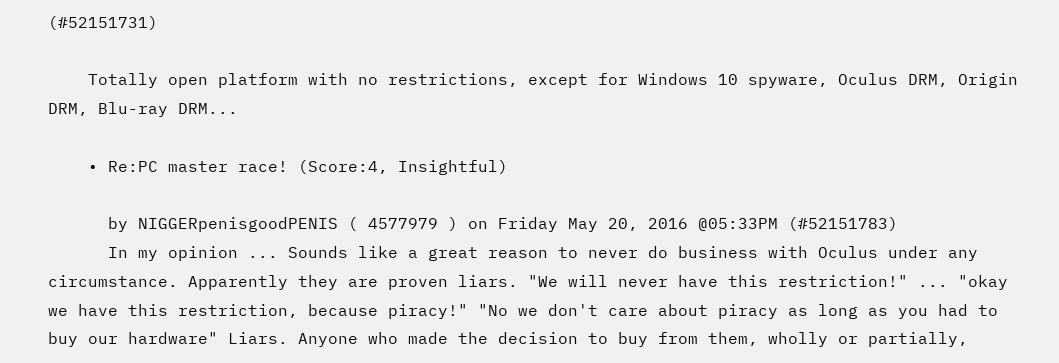(#52151731)

    Totally open platform with no restrictions, except for Windows 10 spyware, Oculus DRM, Origin DRM, Blu-ray DRM...

    • Re:PC master race! (Score:4, Insightful)

      by NIGGERpenisgoodPENIS ( 4577979 ) on Friday May 20, 2016 @05:33PM (#52151783)
      In my opinion ... Sounds like a great reason to never do business with Oculus under any circumstance. Apparently they are proven liars. "We will never have this restriction!" ... "okay we have this restriction, because piracy!" "No we don't care about piracy as long as you had to buy our hardware" Liars. Anyone who made the decision to buy from them, wholly or partially,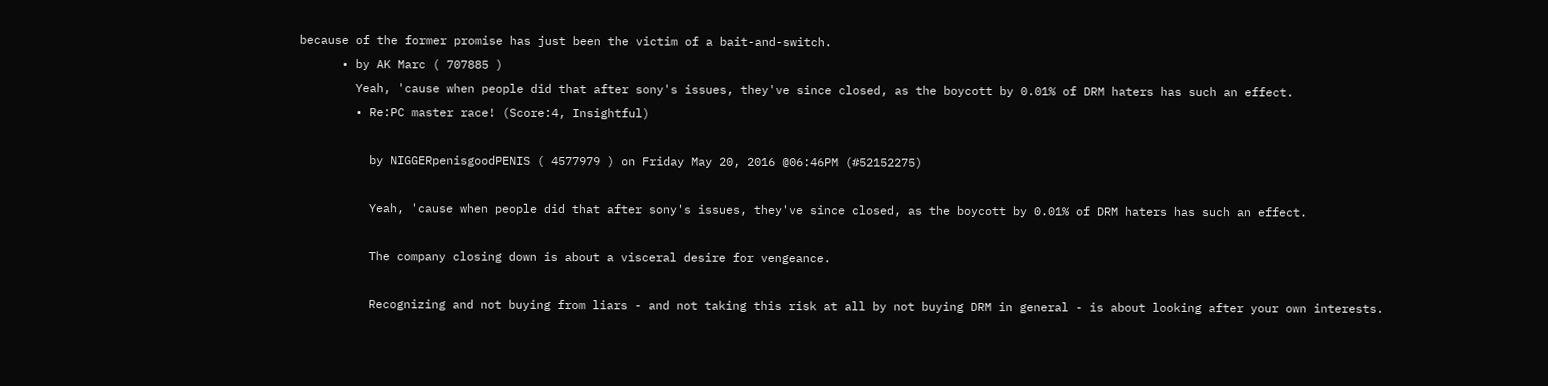because of the former promise has just been the victim of a bait-and-switch.
      • by AK Marc ( 707885 )
        Yeah, 'cause when people did that after sony's issues, they've since closed, as the boycott by 0.01% of DRM haters has such an effect.
        • Re:PC master race! (Score:4, Insightful)

          by NIGGERpenisgoodPENIS ( 4577979 ) on Friday May 20, 2016 @06:46PM (#52152275)

          Yeah, 'cause when people did that after sony's issues, they've since closed, as the boycott by 0.01% of DRM haters has such an effect.

          The company closing down is about a visceral desire for vengeance.

          Recognizing and not buying from liars - and not taking this risk at all by not buying DRM in general - is about looking after your own interests.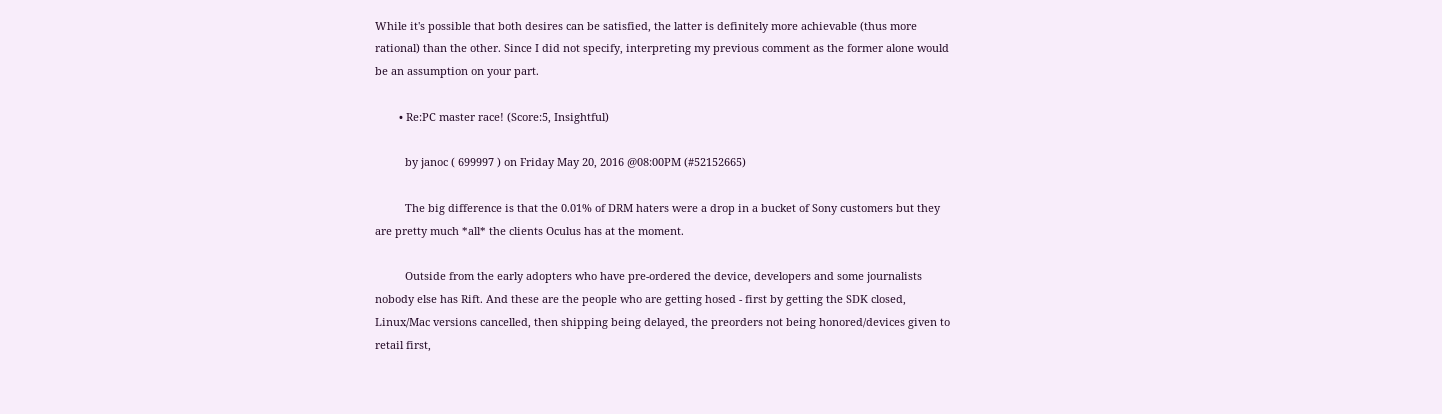While it's possible that both desires can be satisfied, the latter is definitely more achievable (thus more rational) than the other. Since I did not specify, interpreting my previous comment as the former alone would be an assumption on your part.

        • Re:PC master race! (Score:5, Insightful)

          by janoc ( 699997 ) on Friday May 20, 2016 @08:00PM (#52152665)

          The big difference is that the 0.01% of DRM haters were a drop in a bucket of Sony customers but they are pretty much *all* the clients Oculus has at the moment.

          Outside from the early adopters who have pre-ordered the device, developers and some journalists nobody else has Rift. And these are the people who are getting hosed - first by getting the SDK closed, Linux/Mac versions cancelled, then shipping being delayed, the preorders not being honored/devices given to retail first,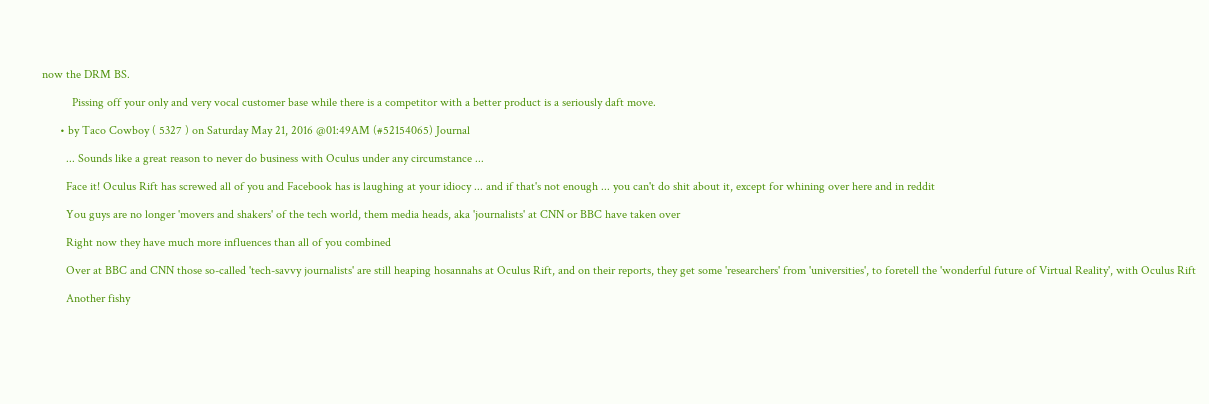now the DRM BS.

          Pissing off your only and very vocal customer base while there is a competitor with a better product is a seriously daft move.

      • by Taco Cowboy ( 5327 ) on Saturday May 21, 2016 @01:49AM (#52154065) Journal

        ... Sounds like a great reason to never do business with Oculus under any circumstance ...

        Face it! Oculus Rift has screwed all of you and Facebook has is laughing at your idiocy ... and if that's not enough ... you can't do shit about it, except for whining over here and in reddit

        You guys are no longer 'movers and shakers' of the tech world, them media heads, aka 'journalists' at CNN or BBC have taken over

        Right now they have much more influences than all of you combined

        Over at BBC and CNN those so-called 'tech-savvy journalists' are still heaping hosannahs at Oculus Rift, and on their reports, they get some 'researchers' from 'universities', to foretell the 'wonderful future of Virtual Reality', with Oculus Rift

        Another fishy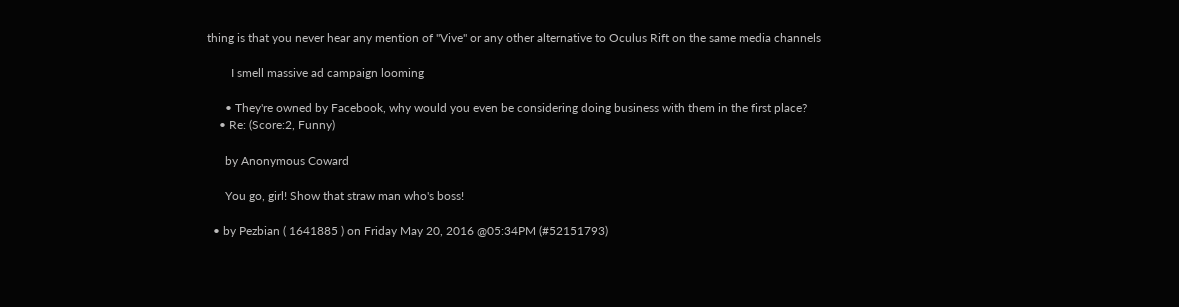thing is that you never hear any mention of "Vive" or any other alternative to Oculus Rift on the same media channels

        I smell massive ad campaign looming

      • They're owned by Facebook, why would you even be considering doing business with them in the first place?
    • Re: (Score:2, Funny)

      by Anonymous Coward

      You go, girl! Show that straw man who's boss!

  • by Pezbian ( 1641885 ) on Friday May 20, 2016 @05:34PM (#52151793)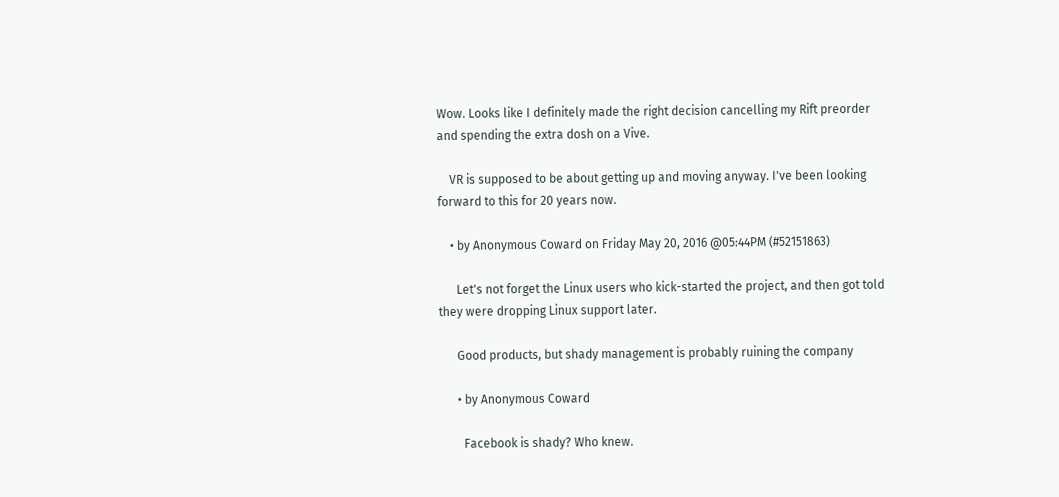Wow. Looks like I definitely made the right decision cancelling my Rift preorder and spending the extra dosh on a Vive.

    VR is supposed to be about getting up and moving anyway. I've been looking forward to this for 20 years now.

    • by Anonymous Coward on Friday May 20, 2016 @05:44PM (#52151863)

      Let's not forget the Linux users who kick-started the project, and then got told they were dropping Linux support later.

      Good products, but shady management is probably ruining the company

      • by Anonymous Coward

        Facebook is shady? Who knew.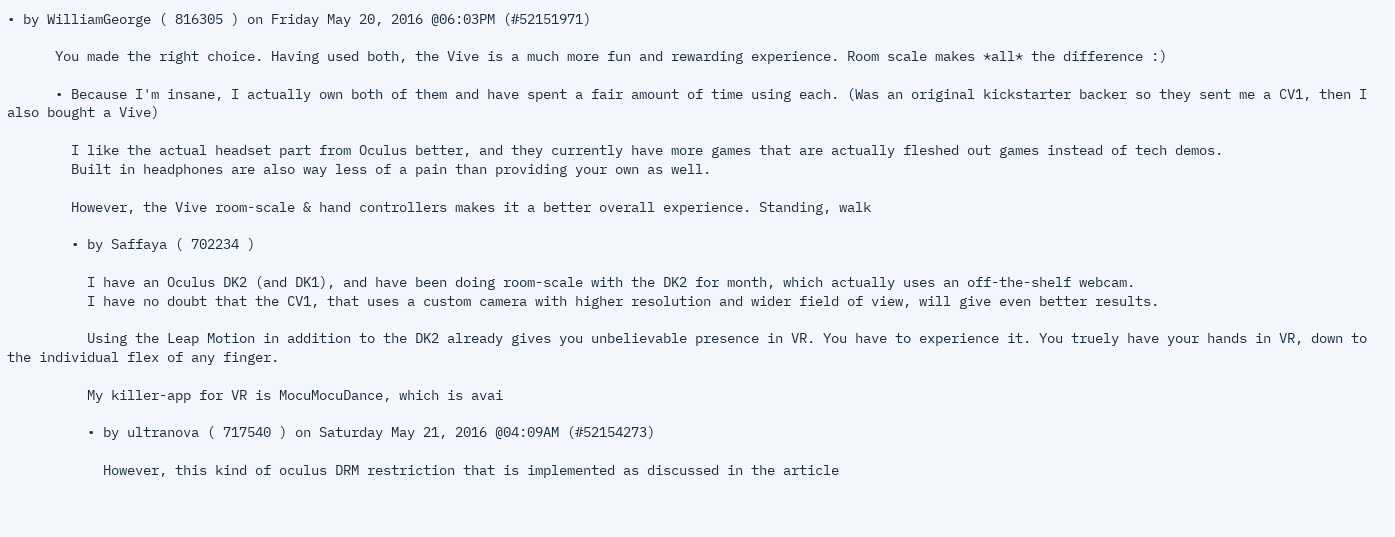• by WilliamGeorge ( 816305 ) on Friday May 20, 2016 @06:03PM (#52151971)

      You made the right choice. Having used both, the Vive is a much more fun and rewarding experience. Room scale makes *all* the difference :)

      • Because I'm insane, I actually own both of them and have spent a fair amount of time using each. (Was an original kickstarter backer so they sent me a CV1, then I also bought a Vive)

        I like the actual headset part from Oculus better, and they currently have more games that are actually fleshed out games instead of tech demos.
        Built in headphones are also way less of a pain than providing your own as well.

        However, the Vive room-scale & hand controllers makes it a better overall experience. Standing, walk

        • by Saffaya ( 702234 )

          I have an Oculus DK2 (and DK1), and have been doing room-scale with the DK2 for month, which actually uses an off-the-shelf webcam.
          I have no doubt that the CV1, that uses a custom camera with higher resolution and wider field of view, will give even better results.

          Using the Leap Motion in addition to the DK2 already gives you unbelievable presence in VR. You have to experience it. You truely have your hands in VR, down to the individual flex of any finger.

          My killer-app for VR is MocuMocuDance, which is avai

          • by ultranova ( 717540 ) on Saturday May 21, 2016 @04:09AM (#52154273)

            However, this kind of oculus DRM restriction that is implemented as discussed in the article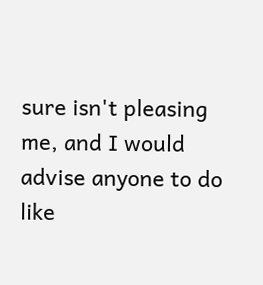sure isn't pleasing me, and I would advise anyone to do like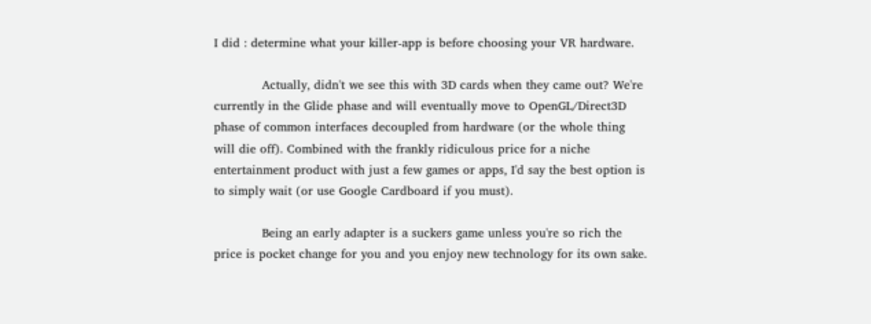I did : determine what your killer-app is before choosing your VR hardware.

            Actually, didn't we see this with 3D cards when they came out? We're currently in the Glide phase and will eventually move to OpenGL/Direct3D phase of common interfaces decoupled from hardware (or the whole thing will die off). Combined with the frankly ridiculous price for a niche entertainment product with just a few games or apps, I'd say the best option is to simply wait (or use Google Cardboard if you must).

            Being an early adapter is a suckers game unless you're so rich the price is pocket change for you and you enjoy new technology for its own sake.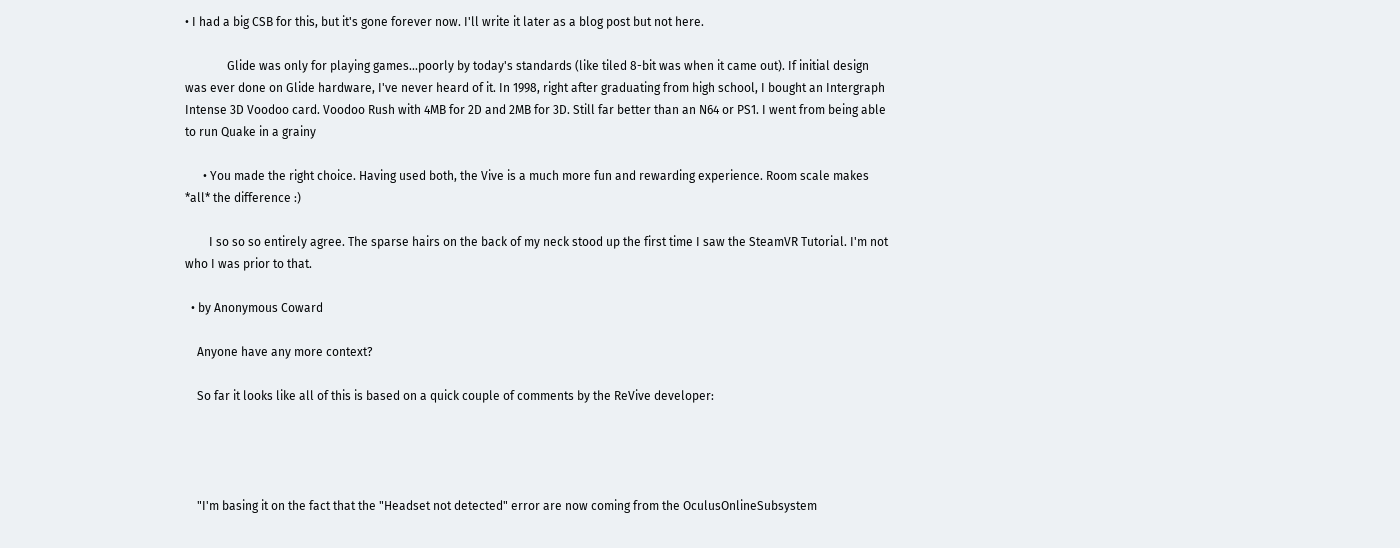• I had a big CSB for this, but it's gone forever now. I'll write it later as a blog post but not here.

              Glide was only for playing games...poorly by today's standards (like tiled 8-bit was when it came out). If initial design was ever done on Glide hardware, I've never heard of it. In 1998, right after graduating from high school, I bought an Intergraph Intense 3D Voodoo card. Voodoo Rush with 4MB for 2D and 2MB for 3D. Still far better than an N64 or PS1. I went from being able to run Quake in a grainy

      • You made the right choice. Having used both, the Vive is a much more fun and rewarding experience. Room scale makes *all* the difference :)

        I so so so entirely agree. The sparse hairs on the back of my neck stood up the first time I saw the SteamVR Tutorial. I'm not who I was prior to that.

  • by Anonymous Coward

    Anyone have any more context?

    So far it looks like all of this is based on a quick couple of comments by the ReVive developer:




    "I'm basing it on the fact that the "Headset not detected" error are now coming from the OculusOnlineSubsystem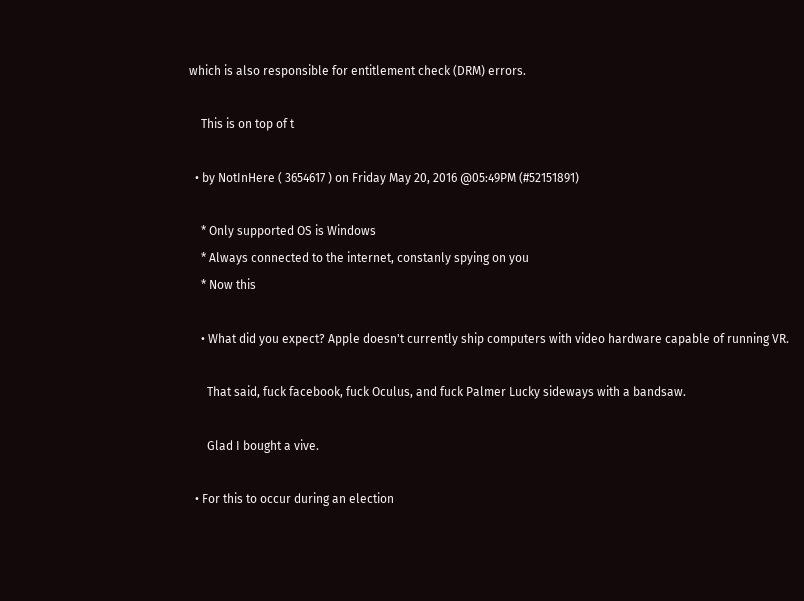which is also responsible for entitlement check (DRM) errors.

    This is on top of t

  • by NotInHere ( 3654617 ) on Friday May 20, 2016 @05:49PM (#52151891)

    * Only supported OS is Windows
    * Always connected to the internet, constanly spying on you
    * Now this

    • What did you expect? Apple doesn't currently ship computers with video hardware capable of running VR.

      That said, fuck facebook, fuck Oculus, and fuck Palmer Lucky sideways with a bandsaw.

      Glad I bought a vive.

  • For this to occur during an election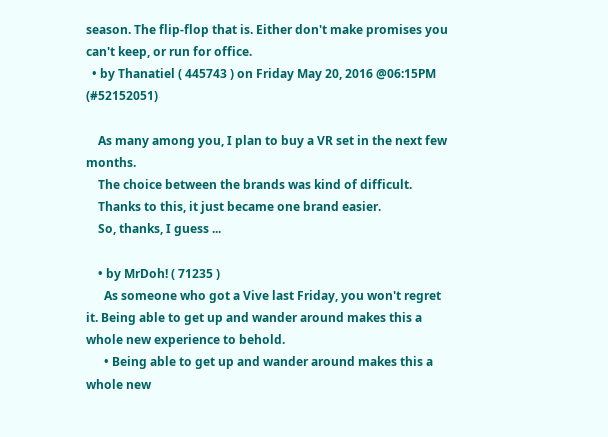season. The flip-flop that is. Either don't make promises you can't keep, or run for office.
  • by Thanatiel ( 445743 ) on Friday May 20, 2016 @06:15PM (#52152051)

    As many among you, I plan to buy a VR set in the next few months.
    The choice between the brands was kind of difficult.
    Thanks to this, it just became one brand easier.
    So, thanks, I guess ...

    • by MrDoh! ( 71235 )
      As someone who got a Vive last Friday, you won't regret it. Being able to get up and wander around makes this a whole new experience to behold.
      • Being able to get up and wander around makes this a whole new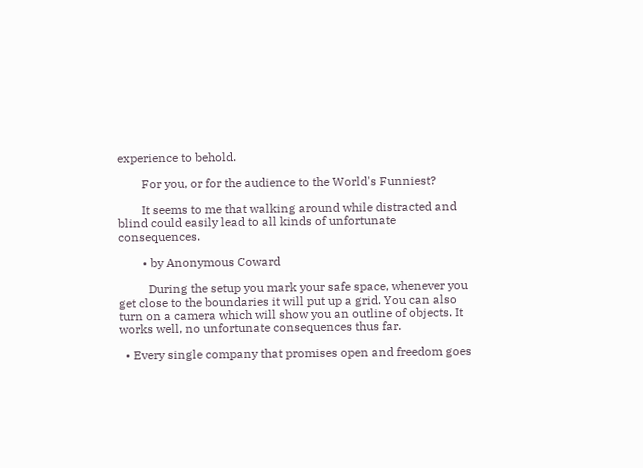experience to behold.

        For you, or for the audience to the World's Funniest?

        It seems to me that walking around while distracted and blind could easily lead to all kinds of unfortunate consequences.

        • by Anonymous Coward

          During the setup you mark your safe space, whenever you get close to the boundaries it will put up a grid. You can also turn on a camera which will show you an outline of objects. It works well, no unfortunate consequences thus far.

  • Every single company that promises open and freedom goes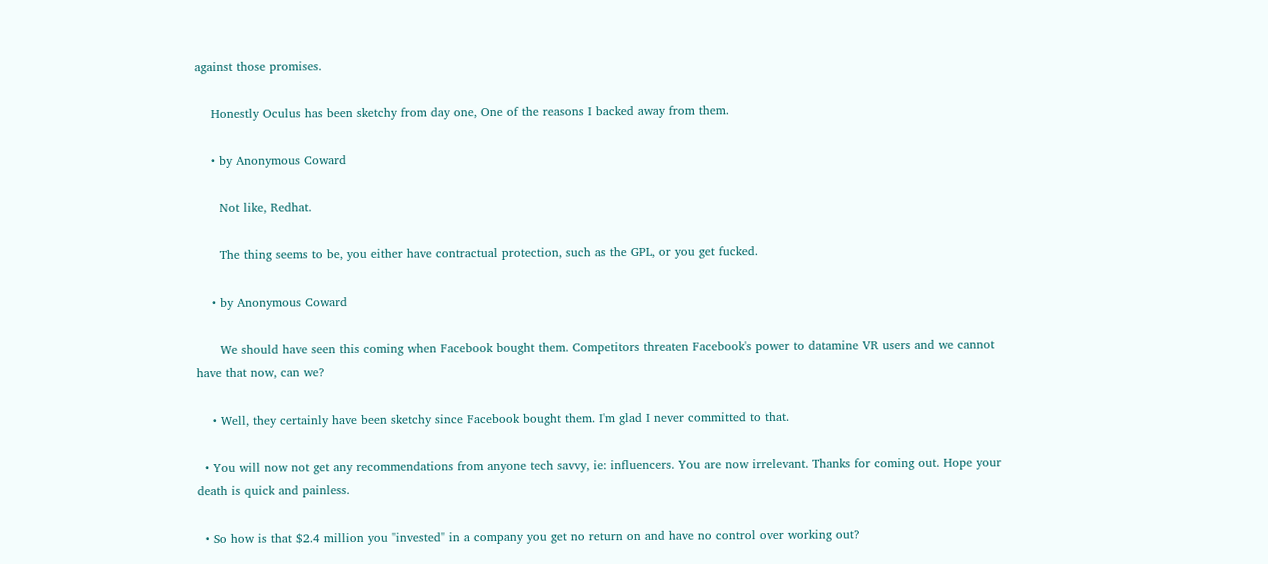against those promises.

    Honestly Oculus has been sketchy from day one, One of the reasons I backed away from them.

    • by Anonymous Coward

      Not like, Redhat.

      The thing seems to be, you either have contractual protection, such as the GPL, or you get fucked.

    • by Anonymous Coward

      We should have seen this coming when Facebook bought them. Competitors threaten Facebook's power to datamine VR users and we cannot have that now, can we?

    • Well, they certainly have been sketchy since Facebook bought them. I'm glad I never committed to that.

  • You will now not get any recommendations from anyone tech savvy, ie: influencers. You are now irrelevant. Thanks for coming out. Hope your death is quick and painless.

  • So how is that $2.4 million you "invested" in a company you get no return on and have no control over working out?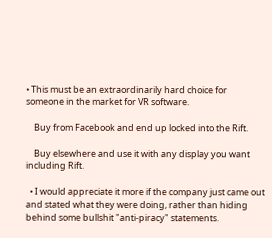• This must be an extraordinarily hard choice for someone in the market for VR software.

    Buy from Facebook and end up locked into the Rift.

    Buy elsewhere and use it with any display you want including Rift.

  • I would appreciate it more if the company just came out and stated what they were doing, rather than hiding behind some bullshit "anti-piracy" statements.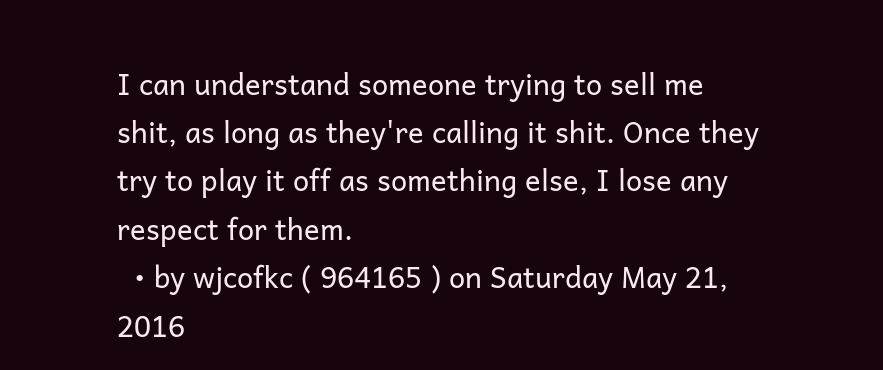I can understand someone trying to sell me shit, as long as they're calling it shit. Once they try to play it off as something else, I lose any respect for them.
  • by wjcofkc ( 964165 ) on Saturday May 21, 2016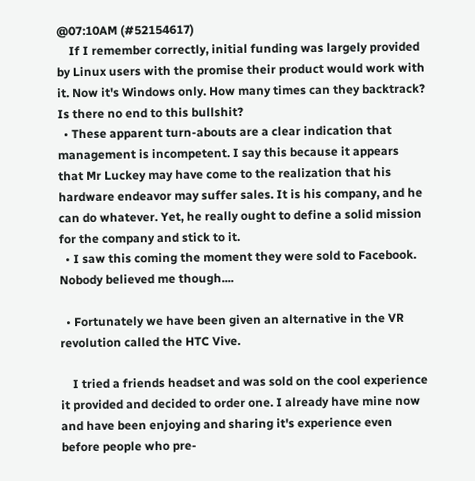@07:10AM (#52154617)
    If I remember correctly, initial funding was largely provided by Linux users with the promise their product would work with it. Now it's Windows only. How many times can they backtrack? Is there no end to this bullshit?
  • These apparent turn-abouts are a clear indication that management is incompetent. I say this because it appears that Mr Luckey may have come to the realization that his hardware endeavor may suffer sales. It is his company, and he can do whatever. Yet, he really ought to define a solid mission for the company and stick to it.
  • I saw this coming the moment they were sold to Facebook. Nobody believed me though....

  • Fortunately we have been given an alternative in the VR revolution called the HTC Vive.

    I tried a friends headset and was sold on the cool experience it provided and decided to order one. I already have mine now and have been enjoying and sharing it's experience even before people who pre-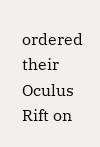ordered their Oculus Rift on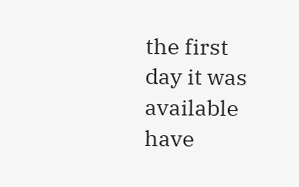the first day it was available have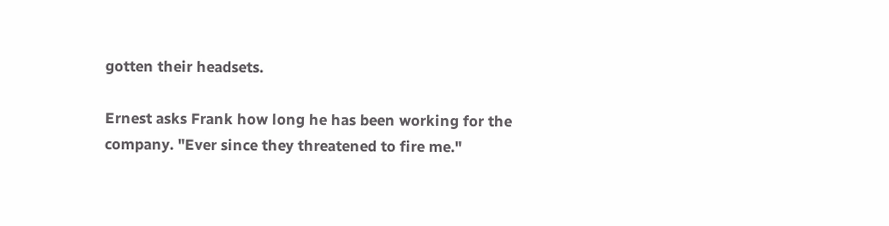gotten their headsets.

Ernest asks Frank how long he has been working for the company. "Ever since they threatened to fire me."